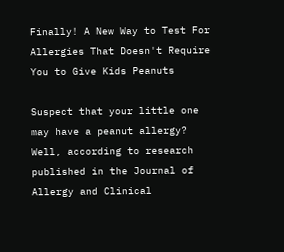Finally! A New Way to Test For Allergies That Doesn't Require You to Give Kids Peanuts

Suspect that your little one may have a peanut allergy? Well, according to research published in the Journal of Allergy and Clinical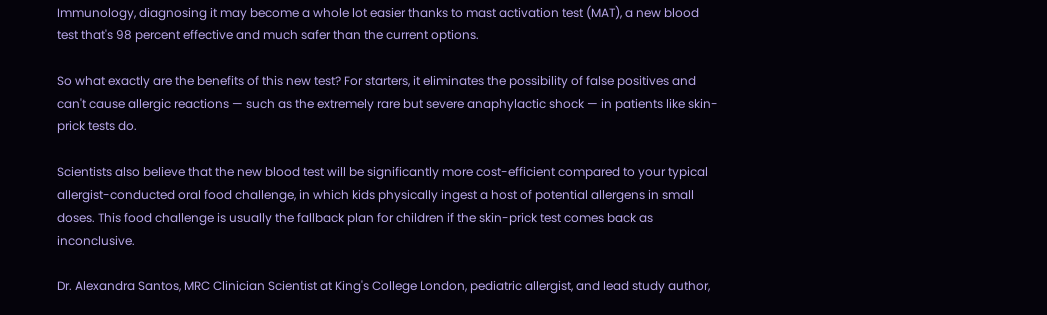Immunology, diagnosing it may become a whole lot easier thanks to mast activation test (MAT), a new blood test that's 98 percent effective and much safer than the current options.

So what exactly are the benefits of this new test? For starters, it eliminates the possibility of false positives and can't cause allergic reactions — such as the extremely rare but severe anaphylactic shock — in patients like skin-prick tests do.

Scientists also believe that the new blood test will be significantly more cost-efficient compared to your typical allergist-conducted oral food challenge, in which kids physically ingest a host of potential allergens in small doses. This food challenge is usually the fallback plan for children if the skin-prick test comes back as inconclusive.

Dr. Alexandra Santos, MRC Clinician Scientist at King's College London, pediatric allergist, and lead study author,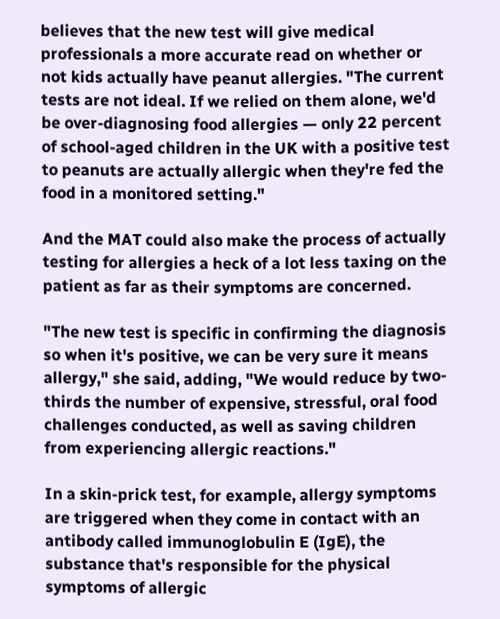believes that the new test will give medical professionals a more accurate read on whether or not kids actually have peanut allergies. "The current tests are not ideal. If we relied on them alone, we'd be over-diagnosing food allergies — only 22 percent of school-aged children in the UK with a positive test to peanuts are actually allergic when they're fed the food in a monitored setting."

And the MAT could also make the process of actually testing for allergies a heck of a lot less taxing on the patient as far as their symptoms are concerned.

"The new test is specific in confirming the diagnosis so when it's positive, we can be very sure it means allergy," she said, adding, "We would reduce by two-thirds the number of expensive, stressful, oral food challenges conducted, as well as saving children from experiencing allergic reactions."

In a skin-prick test, for example, allergy symptoms are triggered when they come in contact with an antibody called immunoglobulin E (IgE), the substance that's responsible for the physical symptoms of allergic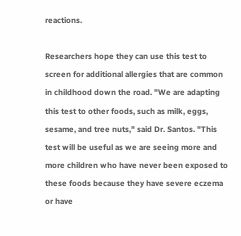reactions.

Researchers hope they can use this test to screen for additional allergies that are common in childhood down the road. "We are adapting this test to other foods, such as milk, eggs, sesame, and tree nuts," said Dr. Santos. "This test will be useful as we are seeing more and more children who have never been exposed to these foods because they have severe eczema or have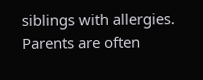siblings with allergies. Parents are often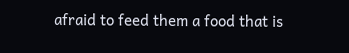afraid to feed them a food that is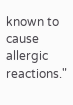known to cause allergic reactions."